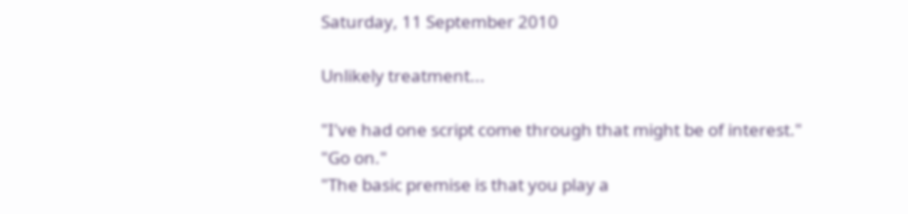Saturday, 11 September 2010

Unlikely treatment...

"I've had one script come through that might be of interest."
"Go on."
"The basic premise is that you play a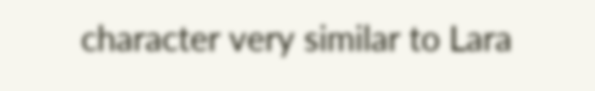character very similar to Lara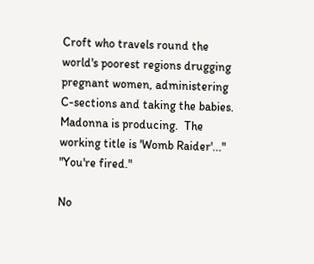Croft who travels round the world's poorest regions drugging pregnant women, administering C-sections and taking the babies.  Madonna is producing.  The working title is 'Womb Raider'..."
"You're fired."

No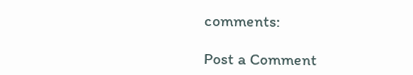comments:

Post a Comment